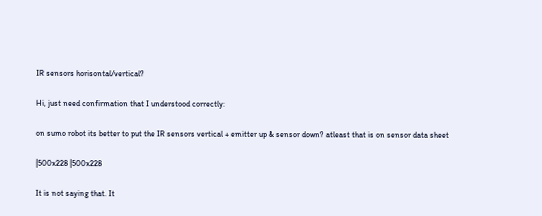IR sensors horisontal/vertical?

Hi, just need confirmation that I understood correctly:

on sumo robot its better to put the IR sensors vertical + emitter up & sensor down? atleast that is on sensor data sheet

|500x228 |500x228

It is not saying that. It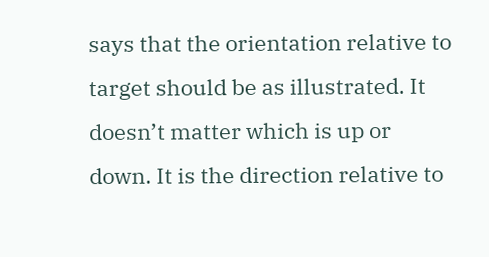says that the orientation relative to target should be as illustrated. It doesn’t matter which is up or down. It is the direction relative to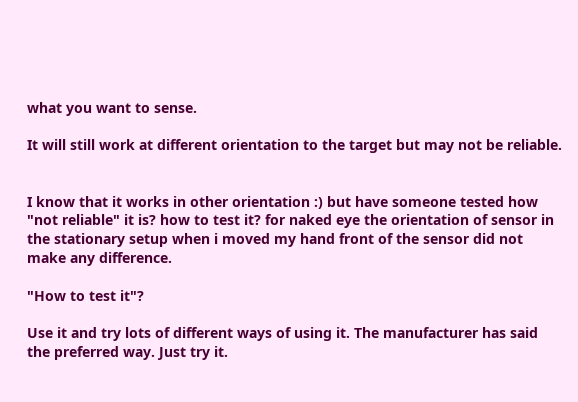what you want to sense.

It will still work at different orientation to the target but may not be reliable.


I know that it works in other orientation :) but have someone tested how "not reliable" it is? how to test it? for naked eye the orientation of sensor in the stationary setup when i moved my hand front of the sensor did not make any difference.

"How to test it"?

Use it and try lots of different ways of using it. The manufacturer has said the preferred way. Just try it.